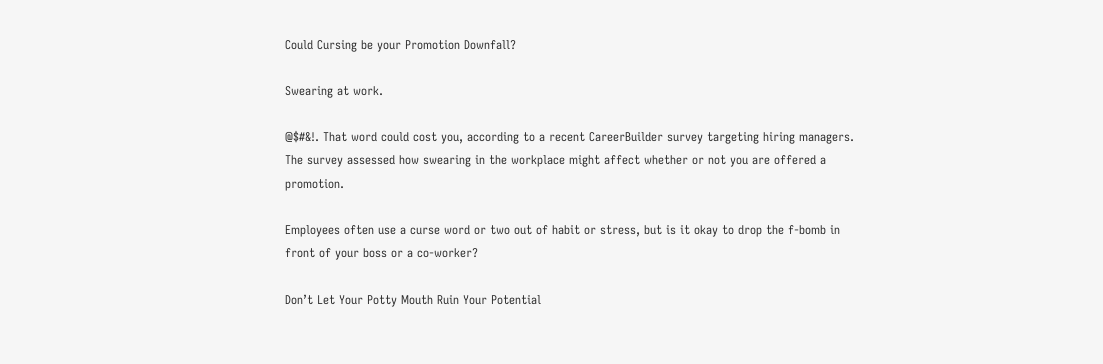Could Cursing be your Promotion Downfall?

Swearing at work.

@$#&!. That word could cost you, according to a recent CareerBuilder survey targeting hiring managers. The survey assessed how swearing in the workplace might affect whether or not you are offered a promotion.

Employees often use a curse word or two out of habit or stress, but is it okay to drop the f-bomb in front of your boss or a co-worker?

Don’t Let Your Potty Mouth Ruin Your Potential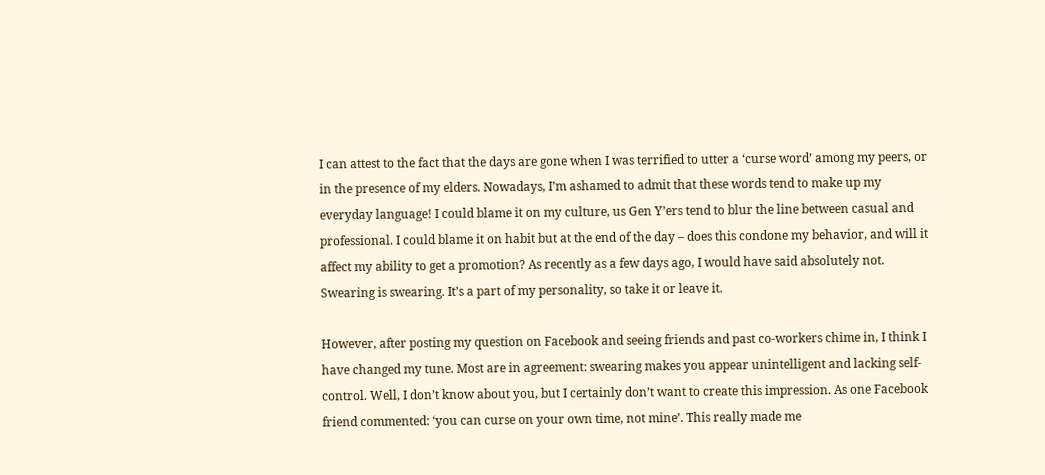I can attest to the fact that the days are gone when I was terrified to utter a ‘curse word’ among my peers, or in the presence of my elders. Nowadays, I’m ashamed to admit that these words tend to make up my everyday language! I could blame it on my culture, us Gen Y’ers tend to blur the line between casual and professional. I could blame it on habit but at the end of the day – does this condone my behavior, and will it affect my ability to get a promotion? As recently as a few days ago, I would have said absolutely not. Swearing is swearing. It’s a part of my personality, so take it or leave it.

However, after posting my question on Facebook and seeing friends and past co-workers chime in, I think I have changed my tune. Most are in agreement: swearing makes you appear unintelligent and lacking self-control. Well, I don’t know about you, but I certainly don’t want to create this impression. As one Facebook friend commented: ‘you can curse on your own time, not mine’. This really made me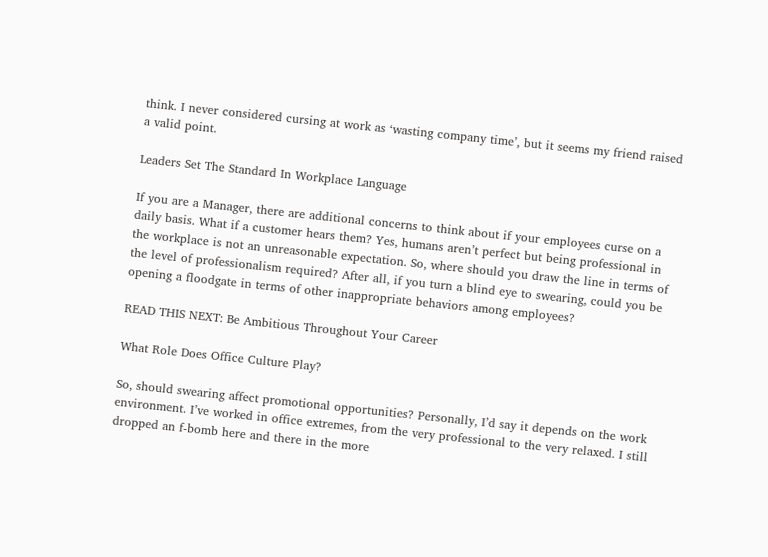think. I never considered cursing at work as ‘wasting company time’, but it seems my friend raised a valid point.

Leaders Set The Standard In Workplace Language

If you are a Manager, there are additional concerns to think about if your employees curse on a daily basis. What if a customer hears them? Yes, humans aren’t perfect but being professional in the workplace is not an unreasonable expectation. So, where should you draw the line in terms of the level of professionalism required? After all, if you turn a blind eye to swearing, could you be opening a floodgate in terms of other inappropriate behaviors among employees?

READ THIS NEXT: Be Ambitious Throughout Your Career

What Role Does Office Culture Play?

So, should swearing affect promotional opportunities? Personally, I’d say it depends on the work environment. I’ve worked in office extremes, from the very professional to the very relaxed. I still dropped an f-bomb here and there in the more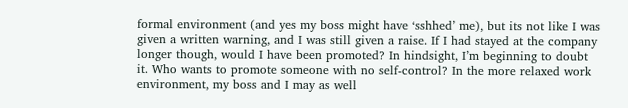formal environment (and yes my boss might have ‘sshhed’ me), but its not like I was given a written warning, and I was still given a raise. If I had stayed at the company longer though, would I have been promoted? In hindsight, I’m beginning to doubt it. Who wants to promote someone with no self-control? In the more relaxed work environment, my boss and I may as well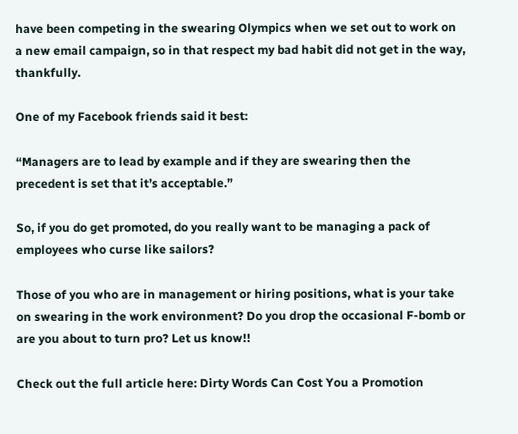have been competing in the swearing Olympics when we set out to work on a new email campaign, so in that respect my bad habit did not get in the way, thankfully.

One of my Facebook friends said it best:

“Managers are to lead by example and if they are swearing then the precedent is set that it’s acceptable.”

So, if you do get promoted, do you really want to be managing a pack of employees who curse like sailors?

Those of you who are in management or hiring positions, what is your take on swearing in the work environment? Do you drop the occasional F-bomb or are you about to turn pro? Let us know!!

Check out the full article here: Dirty Words Can Cost You a Promotion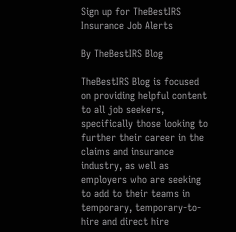Sign up for TheBestIRS Insurance Job Alerts

By TheBestIRS Blog

TheBestIRS Blog is focused on providing helpful content to all job seekers, specifically those looking to further their career in the claims and insurance industry, as well as employers who are seeking to add to their teams in temporary, temporary-to-hire and direct hire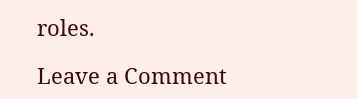roles.

Leave a Comment